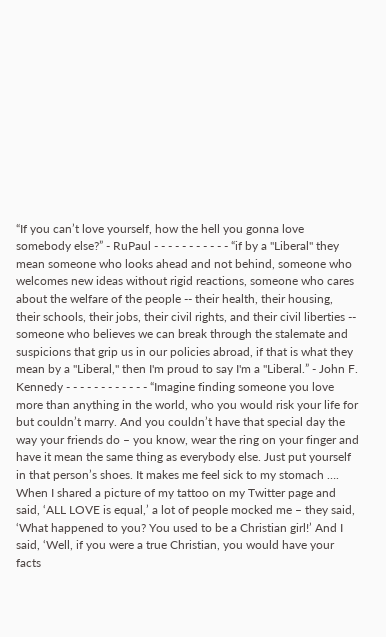“If you can’t love yourself, how the hell you gonna love somebody else?” - RuPaul - - - - - - - - - - - “if by a "Liberal" they mean someone who looks ahead and not behind, someone who welcomes new ideas without rigid reactions, someone who cares about the welfare of the people -- their health, their housing, their schools, their jobs, their civil rights, and their civil liberties -- someone who believes we can break through the stalemate and suspicions that grip us in our policies abroad, if that is what they mean by a "Liberal," then I'm proud to say I'm a "Liberal.” - John F. Kennedy - - - - - - - - - - - - “Imagine finding someone you love more than anything in the world, who you would risk your life for but couldn’t marry. And you couldn’t have that special day the way your friends do – you know, wear the ring on your finger and have it mean the same thing as everybody else. Just put yourself in that person’s shoes. It makes me feel sick to my stomach …. When I shared a picture of my tattoo on my Twitter page and said, ‘ALL LOVE is equal,’ a lot of people mocked me – they said, ‘What happened to you? You used to be a Christian girl!’ And I said, ‘Well, if you were a true Christian, you would have your facts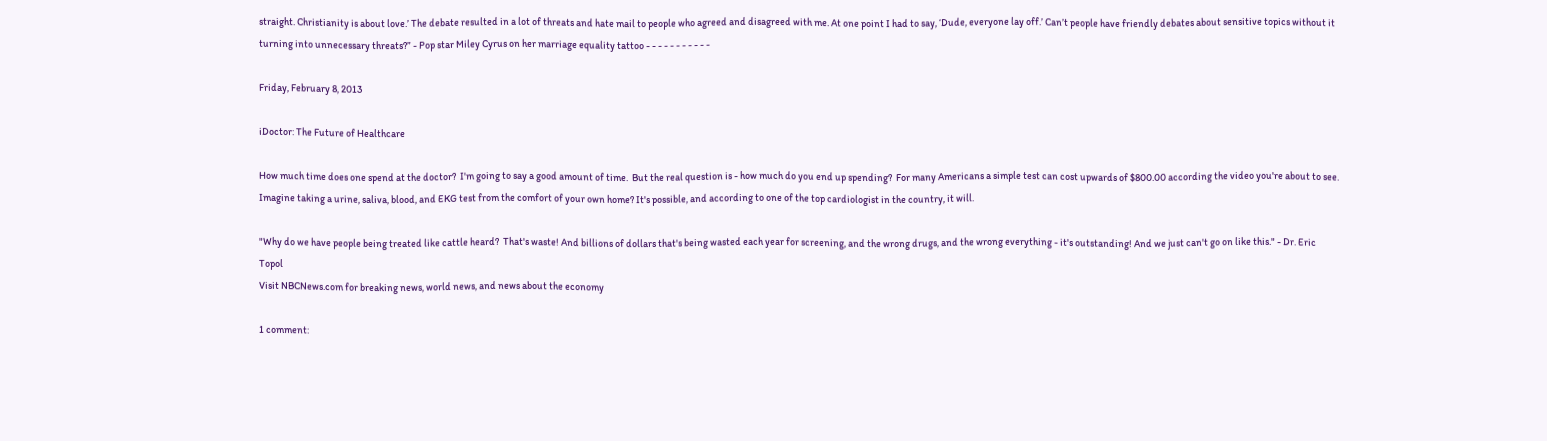straight. Christianity is about love.’ The debate resulted in a lot of threats and hate mail to people who agreed and disagreed with me. At one point I had to say, ‘Dude, everyone lay off.’ Can’t people have friendly debates about sensitive topics without it turning into unnecessary threats?” - Pop star Miley Cyrus on her marriage equality tattoo - - - - - - - - - - -

Friday, February 8, 2013

iDoctor: The Future of Healthcare

How much time does one spend at the doctor?  I'm going to say a good amount of time.  But the real question is - how much do you end up spending?  For many Americans a simple test can cost upwards of $800.00 according the video you're about to see.   Imagine taking a urine, saliva, blood, and EKG test from the comfort of your own home? It's possible, and according to one of the top cardiologist in the country, it will.

"Why do we have people being treated like cattle heard?  That's waste! And billions of dollars that's being wasted each year for screening, and the wrong drugs, and the wrong everything - it's outstanding! And we just can't go on like this." - Dr. Eric Topol
Visit NBCNews.com for breaking news, world news, and news about the economy

1 comment: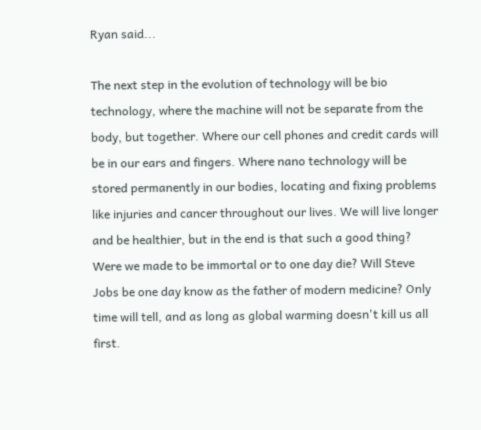Ryan said...

The next step in the evolution of technology will be bio technology, where the machine will not be separate from the body, but together. Where our cell phones and credit cards will be in our ears and fingers. Where nano technology will be stored permanently in our bodies, locating and fixing problems like injuries and cancer throughout our lives. We will live longer and be healthier, but in the end is that such a good thing? Were we made to be immortal or to one day die? Will Steve Jobs be one day know as the father of modern medicine? Only time will tell, and as long as global warming doesn't kill us all first.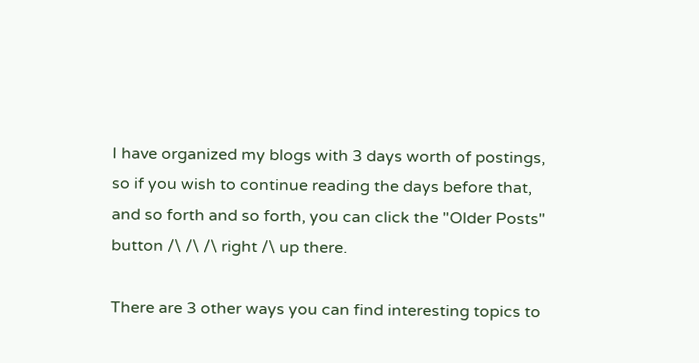I have organized my blogs with 3 days worth of postings, so if you wish to continue reading the days before that, and so forth and so forth, you can click the "Older Posts" button /\ /\ /\ right /\ up there.

There are 3 other ways you can find interesting topics to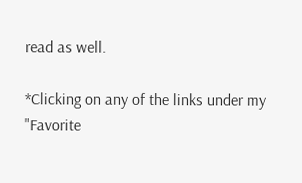read as well.

*Clicking on any of the links under my "Favorite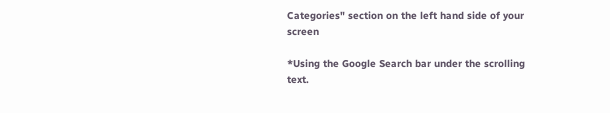Categories" section on the left hand side of your screen

*Using the Google Search bar under the scrolling text.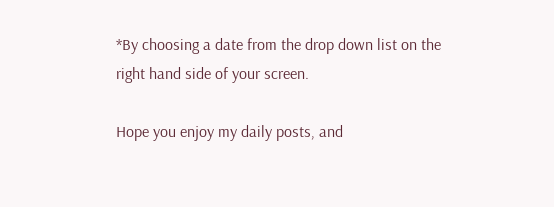*By choosing a date from the drop down list on the right hand side of your screen.

Hope you enjoy my daily posts, and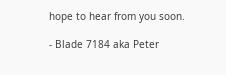hope to hear from you soon.

- Blade 7184 aka Peter